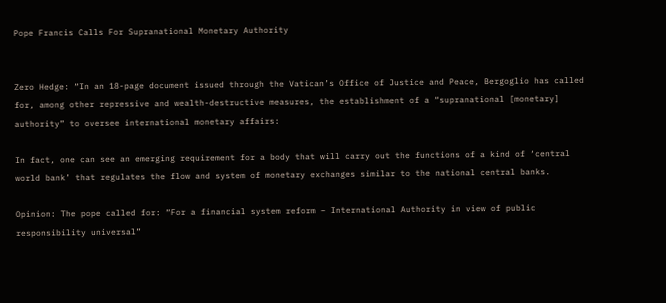Pope Francis Calls For Supranational Monetary Authority


Zero Hedge: “In an 18-page document issued through the Vatican’s Office of Justice and Peace, Bergoglio has called for, among other repressive and wealth-destructive measures, the establishment of a “supranational [monetary] authority” to oversee international monetary affairs:

In fact, one can see an emerging requirement for a body that will carry out the functions of a kind of ‘central world bank’ that regulates the flow and system of monetary exchanges similar to the national central banks.

Opinion: The pope called for: “For a financial system reform – International Authority in view of public responsibility universal”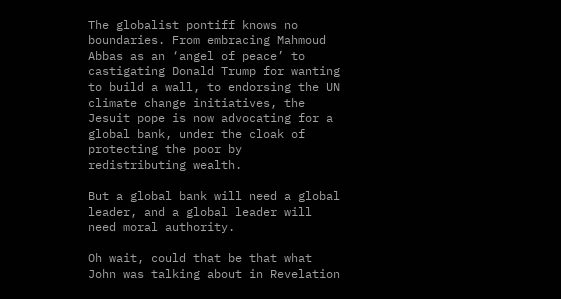The globalist pontiff knows no boundaries. From embracing Mahmoud Abbas as an ‘angel of peace’ to castigating Donald Trump for wanting to build a wall, to endorsing the UN climate change initiatives, the Jesuit pope is now advocating for a global bank, under the cloak of protecting the poor by redistributing wealth.

But a global bank will need a global leader, and a global leader will need moral authority.

Oh wait, could that be that what John was talking about in Revelation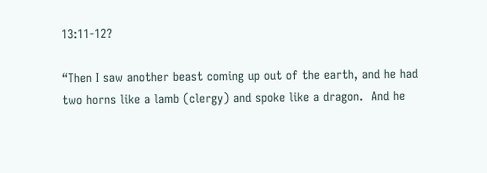13:11-12?

“Then I saw another beast coming up out of the earth, and he had two horns like a lamb (clergy) and spoke like a dragon.  And he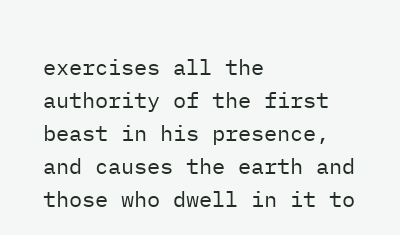exercises all the authority of the first beast in his presence, and causes the earth and those who dwell in it to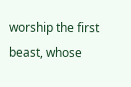worship the first beast, whose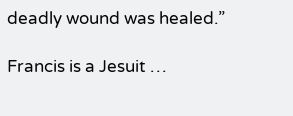deadly wound was healed.”

Francis is a Jesuit …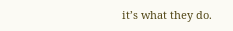it’s what they do.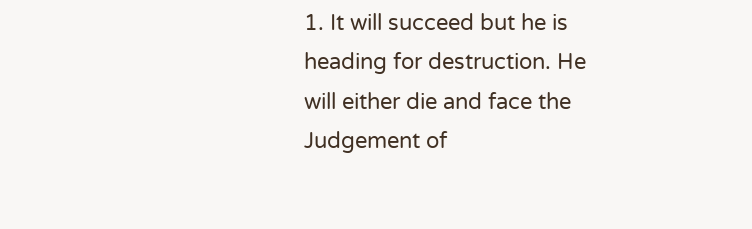1. It will succeed but he is heading for destruction. He will either die and face the Judgement of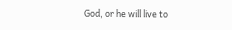God, or he will live to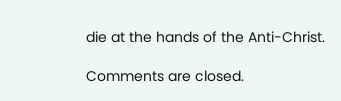die at the hands of the Anti-Christ.

Comments are closed.